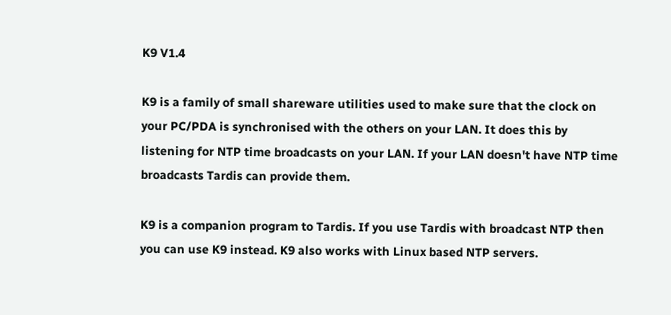K9 V1.4

K9 is a family of small shareware utilities used to make sure that the clock on your PC/PDA is synchronised with the others on your LAN. It does this by listening for NTP time broadcasts on your LAN. If your LAN doesn't have NTP time broadcasts Tardis can provide them.

K9 is a companion program to Tardis. If you use Tardis with broadcast NTP then you can use K9 instead. K9 also works with Linux based NTP servers.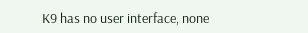K9 has no user interface, none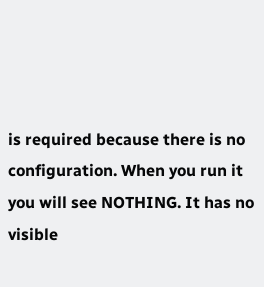is required because there is no configuration. When you run it you will see NOTHING. It has no visible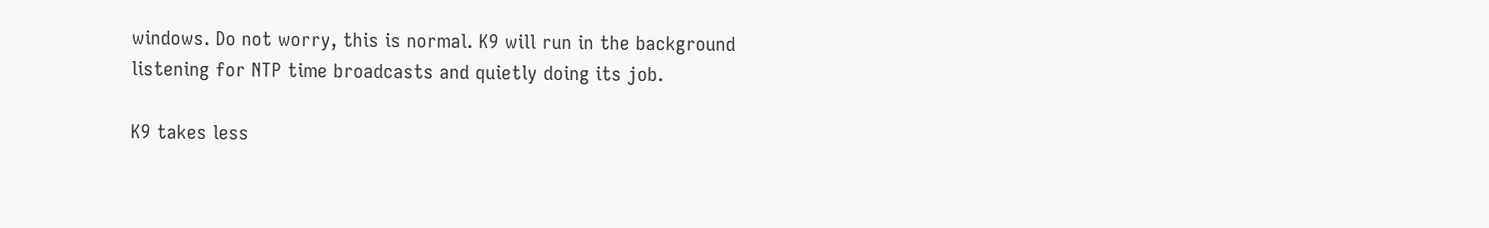windows. Do not worry, this is normal. K9 will run in the background listening for NTP time broadcasts and quietly doing its job.

K9 takes less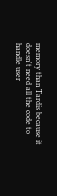memory than Tardis because it doesn't need all the code to handle user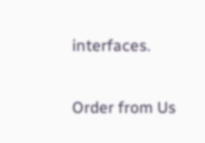interfaces.


Order from Us